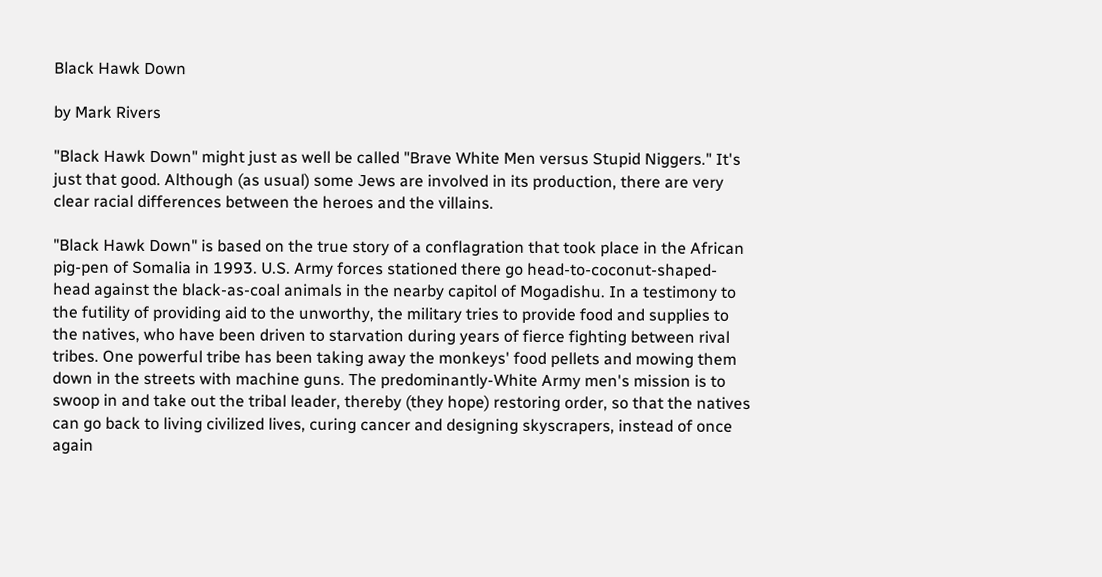Black Hawk Down

by Mark Rivers

"Black Hawk Down" might just as well be called "Brave White Men versus Stupid Niggers." It's just that good. Although (as usual) some Jews are involved in its production, there are very clear racial differences between the heroes and the villains.

"Black Hawk Down" is based on the true story of a conflagration that took place in the African pig-pen of Somalia in 1993. U.S. Army forces stationed there go head-to-coconut-shaped-head against the black-as-coal animals in the nearby capitol of Mogadishu. In a testimony to the futility of providing aid to the unworthy, the military tries to provide food and supplies to the natives, who have been driven to starvation during years of fierce fighting between rival tribes. One powerful tribe has been taking away the monkeys' food pellets and mowing them down in the streets with machine guns. The predominantly-White Army men's mission is to swoop in and take out the tribal leader, thereby (they hope) restoring order, so that the natives can go back to living civilized lives, curing cancer and designing skyscrapers, instead of once again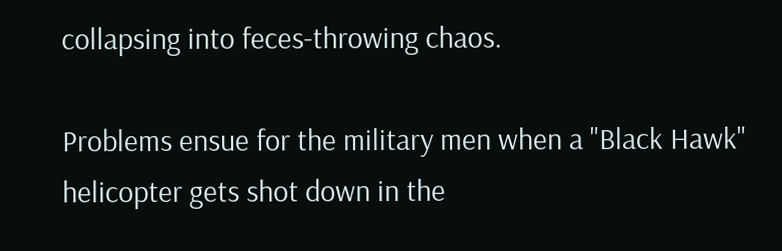collapsing into feces-throwing chaos.

Problems ensue for the military men when a "Black Hawk" helicopter gets shot down in the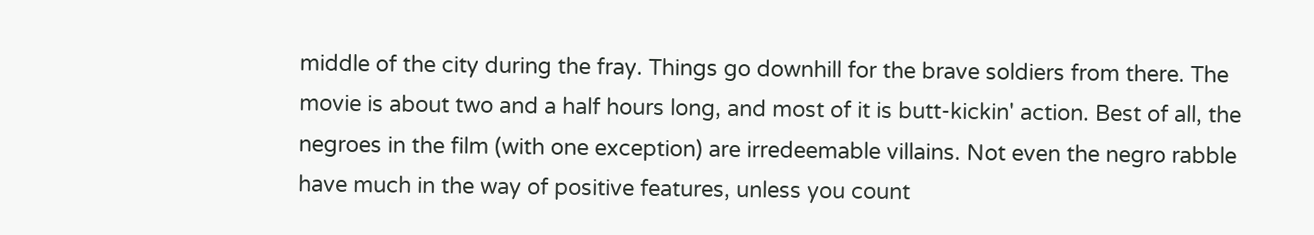middle of the city during the fray. Things go downhill for the brave soldiers from there. The movie is about two and a half hours long, and most of it is butt-kickin' action. Best of all, the negroes in the film (with one exception) are irredeemable villains. Not even the negro rabble have much in the way of positive features, unless you count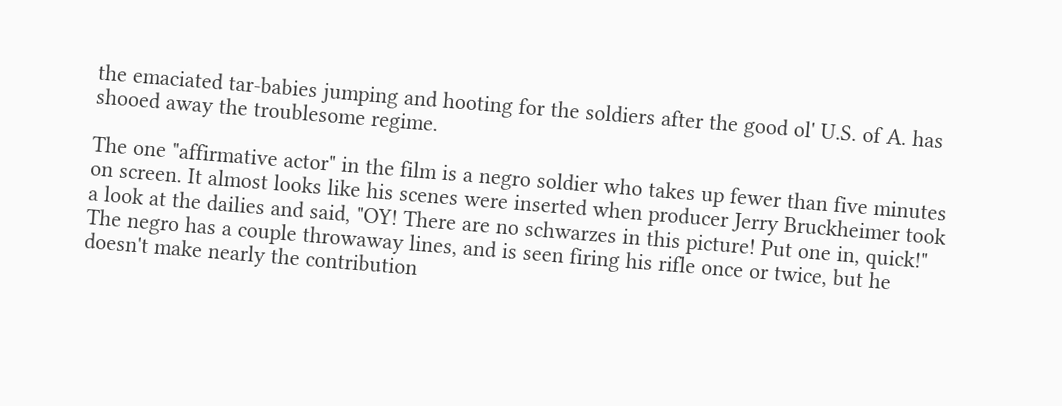the emaciated tar-babies jumping and hooting for the soldiers after the good ol' U.S. of A. has shooed away the troublesome regime.

The one "affirmative actor" in the film is a negro soldier who takes up fewer than five minutes on screen. It almost looks like his scenes were inserted when producer Jerry Bruckheimer took a look at the dailies and said, "OY! There are no schwarzes in this picture! Put one in, quick!" The negro has a couple throwaway lines, and is seen firing his rifle once or twice, but he doesn't make nearly the contribution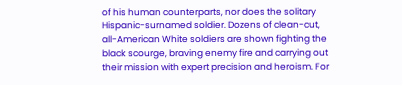of his human counterparts, nor does the solitary Hispanic-surnamed soldier. Dozens of clean-cut, all-American White soldiers are shown fighting the black scourge, braving enemy fire and carrying out their mission with expert precision and heroism. For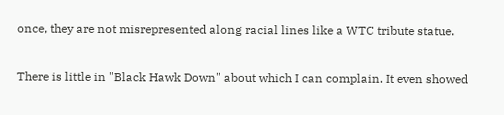once, they are not misrepresented along racial lines like a WTC tribute statue.

There is little in "Black Hawk Down" about which I can complain. It even showed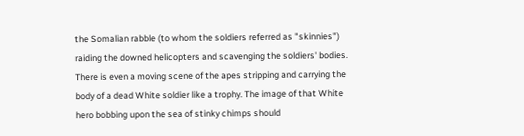the Somalian rabble (to whom the soldiers referred as "skinnies") raiding the downed helicopters and scavenging the soldiers' bodies. There is even a moving scene of the apes stripping and carrying the body of a dead White soldier like a trophy. The image of that White hero bobbing upon the sea of stinky chimps should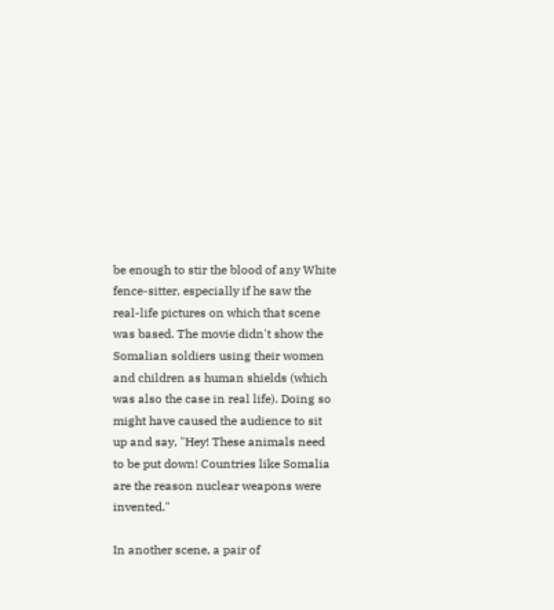be enough to stir the blood of any White fence-sitter, especially if he saw the real-life pictures on which that scene was based. The movie didn't show the Somalian soldiers using their women and children as human shields (which was also the case in real life). Doing so might have caused the audience to sit up and say, "Hey! These animals need to be put down! Countries like Somalia are the reason nuclear weapons were invented."

In another scene, a pair of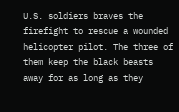U.S. soldiers braves the firefight to rescue a wounded helicopter pilot. The three of them keep the black beasts away for as long as they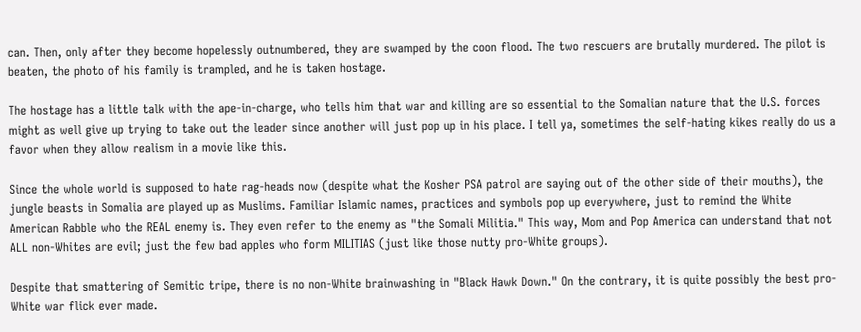can. Then, only after they become hopelessly outnumbered, they are swamped by the coon flood. The two rescuers are brutally murdered. The pilot is beaten, the photo of his family is trampled, and he is taken hostage.

The hostage has a little talk with the ape-in-charge, who tells him that war and killing are so essential to the Somalian nature that the U.S. forces might as well give up trying to take out the leader since another will just pop up in his place. I tell ya, sometimes the self-hating kikes really do us a favor when they allow realism in a movie like this.

Since the whole world is supposed to hate rag-heads now (despite what the Kosher PSA patrol are saying out of the other side of their mouths), the jungle beasts in Somalia are played up as Muslims. Familiar Islamic names, practices and symbols pop up everywhere, just to remind the White American Rabble who the REAL enemy is. They even refer to the enemy as "the Somali Militia." This way, Mom and Pop America can understand that not ALL non-Whites are evil; just the few bad apples who form MILITIAS (just like those nutty pro-White groups).

Despite that smattering of Semitic tripe, there is no non-White brainwashing in "Black Hawk Down." On the contrary, it is quite possibly the best pro-White war flick ever made.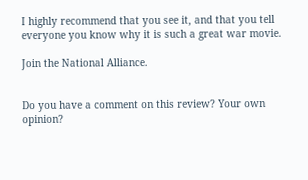I highly recommend that you see it, and that you tell everyone you know why it is such a great war movie.

Join the National Alliance.


Do you have a comment on this review? Your own opinion?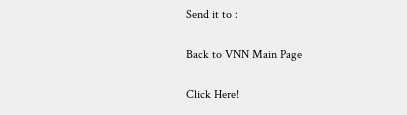Send it to :

Back to VNN Main Page

Click Here!